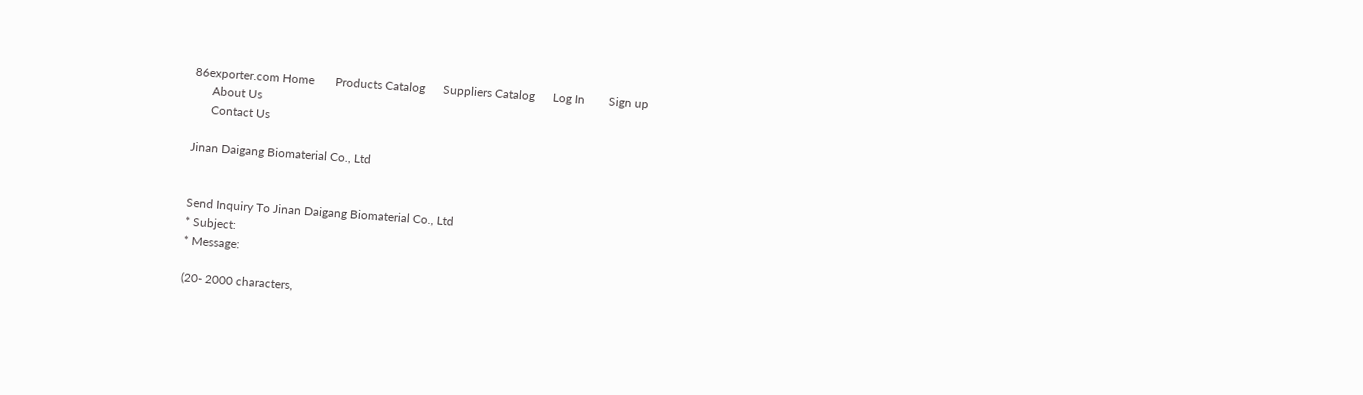86exporter.com Home       Products Catalog      Suppliers Catalog      Log In        Sign up
      About Us
      Contact Us

Jinan Daigang Biomaterial Co., Ltd


Send Inquiry To Jinan Daigang Biomaterial Co., Ltd
* Subject:
* Message:

(20- 2000 characters,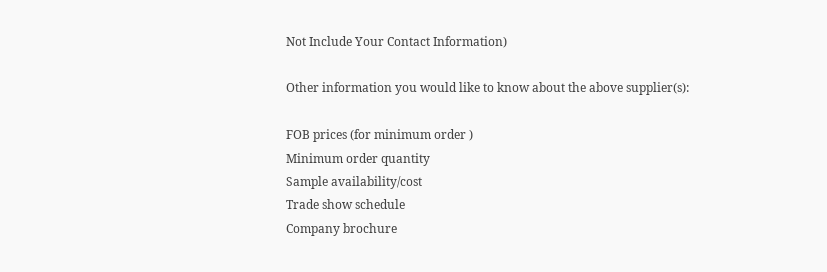Not Include Your Contact Information)

Other information you would like to know about the above supplier(s):

FOB prices (for minimum order )
Minimum order quantity
Sample availability/cost
Trade show schedule
Company brochure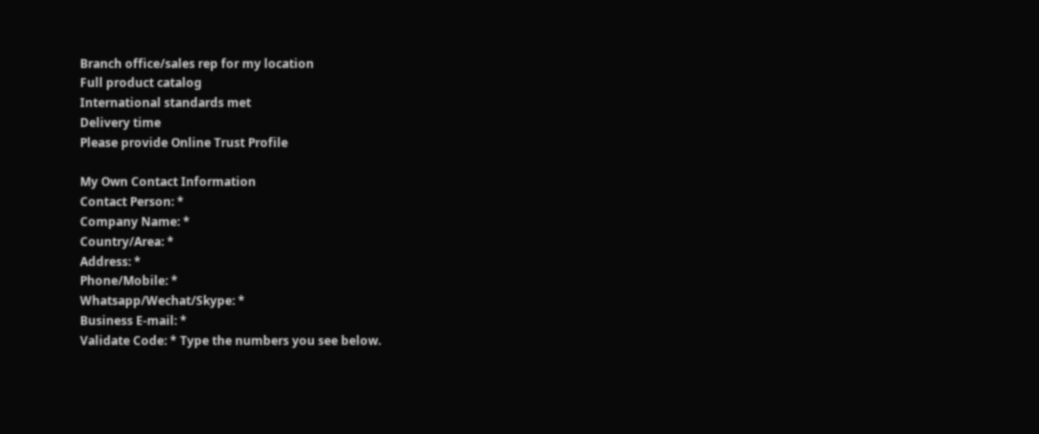Branch office/sales rep for my location
Full product catalog
International standards met
Delivery time
Please provide Online Trust Profile

My Own Contact Information
Contact Person: *
Company Name: *
Country/Area: *
Address: *
Phone/Mobile: *
Whatsapp/Wechat/Skype: *
Business E-mail: *
Validate Code: * Type the numbers you see below.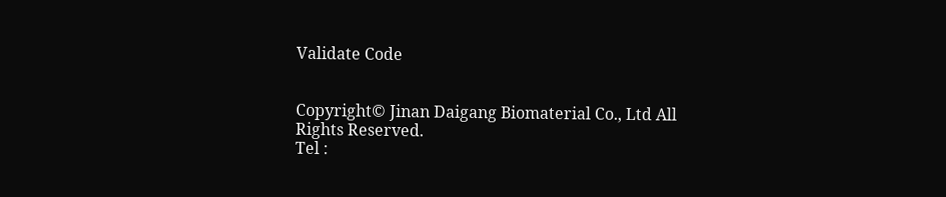Validate Code


Copyright© Jinan Daigang Biomaterial Co., Ltd All Rights Reserved.
Tel :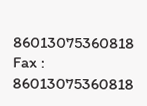86013075360818 Fax : 86013075360818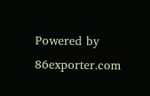Powered by 86exporter.com